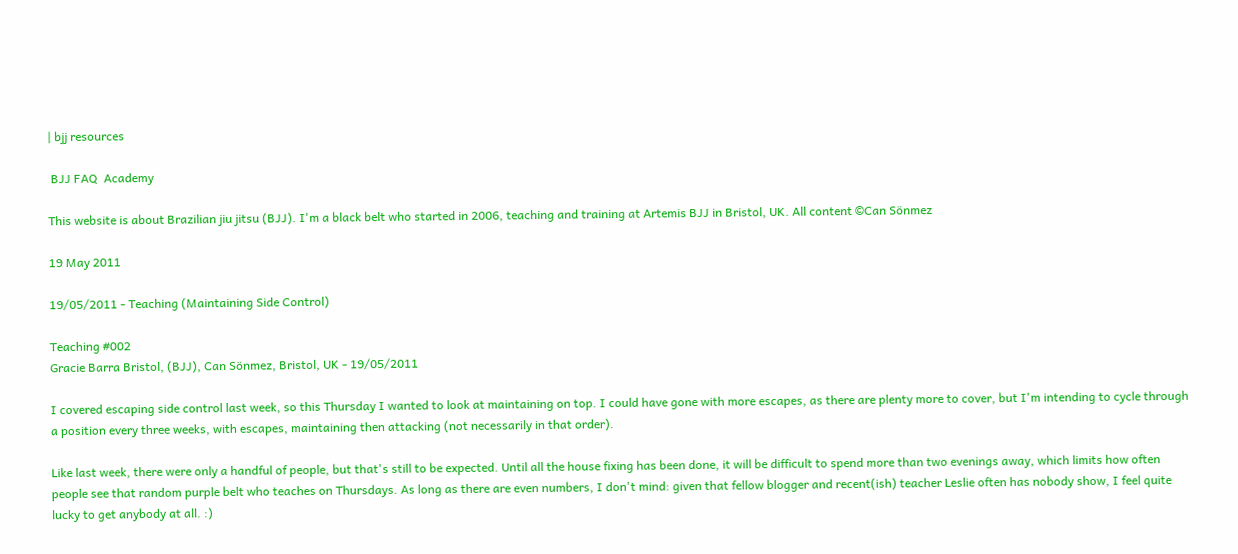| bjj resources

 BJJ FAQ  Academy

This website is about Brazilian jiu jitsu (BJJ). I'm a black belt who started in 2006, teaching and training at Artemis BJJ in Bristol, UK. All content ©Can Sönmez

19 May 2011

19/05/2011 - Teaching (Maintaining Side Control)

Teaching #002
Gracie Barra Bristol, (BJJ), Can Sönmez, Bristol, UK - 19/05/2011

I covered escaping side control last week, so this Thursday I wanted to look at maintaining on top. I could have gone with more escapes, as there are plenty more to cover, but I'm intending to cycle through a position every three weeks, with escapes, maintaining then attacking (not necessarily in that order).

Like last week, there were only a handful of people, but that's still to be expected. Until all the house fixing has been done, it will be difficult to spend more than two evenings away, which limits how often people see that random purple belt who teaches on Thursdays. As long as there are even numbers, I don't mind: given that fellow blogger and recent(ish) teacher Leslie often has nobody show, I feel quite lucky to get anybody at all. :)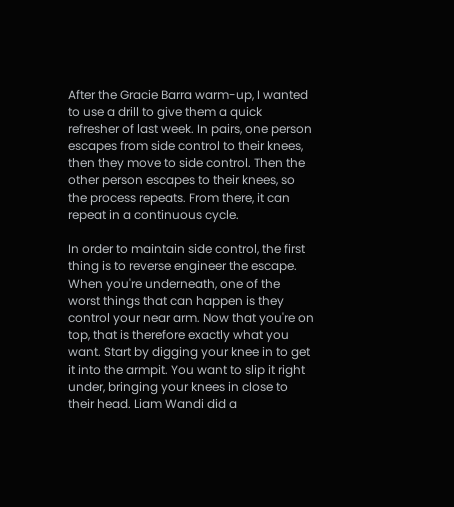After the Gracie Barra warm-up, I wanted to use a drill to give them a quick refresher of last week. In pairs, one person escapes from side control to their knees, then they move to side control. Then the other person escapes to their knees, so the process repeats. From there, it can repeat in a continuous cycle.

In order to maintain side control, the first thing is to reverse engineer the escape. When you're underneath, one of the worst things that can happen is they control your near arm. Now that you're on top, that is therefore exactly what you want. Start by digging your knee in to get it into the armpit. You want to slip it right under, bringing your knees in close to their head. Liam Wandi did a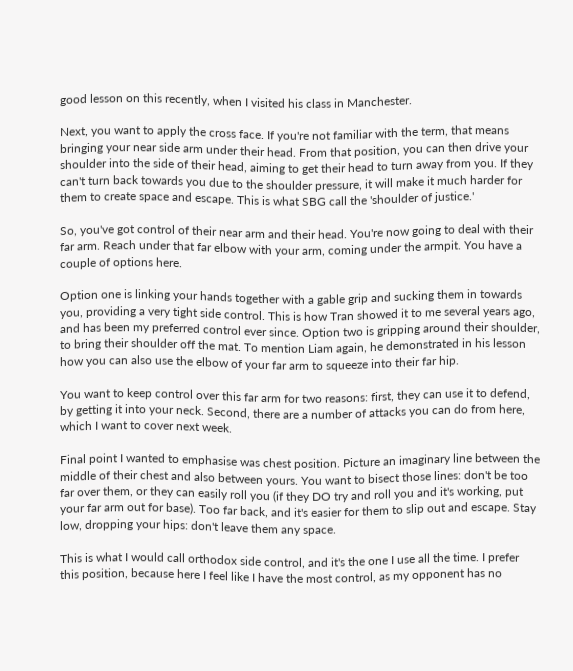good lesson on this recently, when I visited his class in Manchester.

Next, you want to apply the cross face. If you're not familiar with the term, that means bringing your near side arm under their head. From that position, you can then drive your shoulder into the side of their head, aiming to get their head to turn away from you. If they can't turn back towards you due to the shoulder pressure, it will make it much harder for them to create space and escape. This is what SBG call the 'shoulder of justice.'

So, you've got control of their near arm and their head. You're now going to deal with their far arm. Reach under that far elbow with your arm, coming under the armpit. You have a couple of options here.

Option one is linking your hands together with a gable grip and sucking them in towards you, providing a very tight side control. This is how Tran showed it to me several years ago, and has been my preferred control ever since. Option two is gripping around their shoulder, to bring their shoulder off the mat. To mention Liam again, he demonstrated in his lesson how you can also use the elbow of your far arm to squeeze into their far hip.

You want to keep control over this far arm for two reasons: first, they can use it to defend, by getting it into your neck. Second, there are a number of attacks you can do from here, which I want to cover next week.

Final point I wanted to emphasise was chest position. Picture an imaginary line between the middle of their chest and also between yours. You want to bisect those lines: don't be too far over them, or they can easily roll you (if they DO try and roll you and it's working, put your far arm out for base). Too far back, and it's easier for them to slip out and escape. Stay low, dropping your hips: don't leave them any space.

This is what I would call orthodox side control, and it's the one I use all the time. I prefer this position, because here I feel like I have the most control, as my opponent has no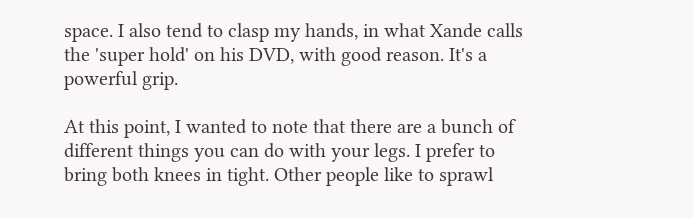space. I also tend to clasp my hands, in what Xande calls the 'super hold' on his DVD, with good reason. It's a powerful grip.

At this point, I wanted to note that there are a bunch of different things you can do with your legs. I prefer to bring both knees in tight. Other people like to sprawl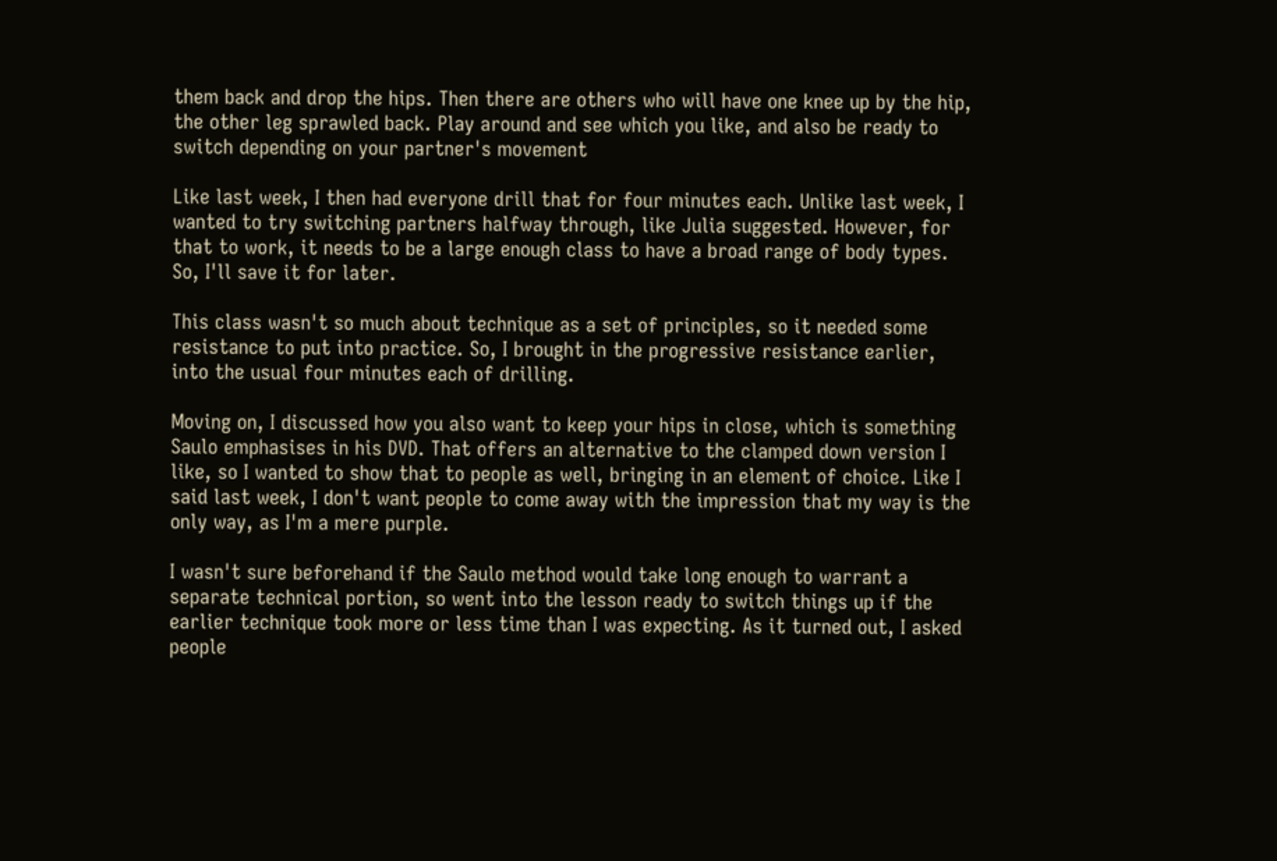them back and drop the hips. Then there are others who will have one knee up by the hip, the other leg sprawled back. Play around and see which you like, and also be ready to switch depending on your partner's movement

Like last week, I then had everyone drill that for four minutes each. Unlike last week, I wanted to try switching partners halfway through, like Julia suggested. However, for that to work, it needs to be a large enough class to have a broad range of body types. So, I'll save it for later.

This class wasn't so much about technique as a set of principles, so it needed some resistance to put into practice. So, I brought in the progressive resistance earlier, into the usual four minutes each of drilling.

Moving on, I discussed how you also want to keep your hips in close, which is something Saulo emphasises in his DVD. That offers an alternative to the clamped down version I like, so I wanted to show that to people as well, bringing in an element of choice. Like I said last week, I don't want people to come away with the impression that my way is the only way, as I'm a mere purple.

I wasn't sure beforehand if the Saulo method would take long enough to warrant a separate technical portion, so went into the lesson ready to switch things up if the earlier technique took more or less time than I was expecting. As it turned out, I asked people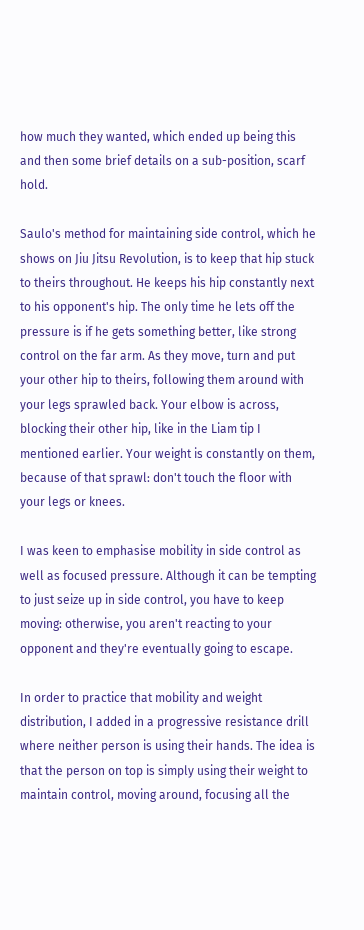how much they wanted, which ended up being this and then some brief details on a sub-position, scarf hold.

Saulo's method for maintaining side control, which he shows on Jiu Jitsu Revolution, is to keep that hip stuck to theirs throughout. He keeps his hip constantly next to his opponent's hip. The only time he lets off the pressure is if he gets something better, like strong control on the far arm. As they move, turn and put your other hip to theirs, following them around with your legs sprawled back. Your elbow is across, blocking their other hip, like in the Liam tip I mentioned earlier. Your weight is constantly on them, because of that sprawl: don't touch the floor with your legs or knees.

I was keen to emphasise mobility in side control as well as focused pressure. Although it can be tempting to just seize up in side control, you have to keep moving: otherwise, you aren't reacting to your opponent and they're eventually going to escape.

In order to practice that mobility and weight distribution, I added in a progressive resistance drill where neither person is using their hands. The idea is that the person on top is simply using their weight to maintain control, moving around, focusing all the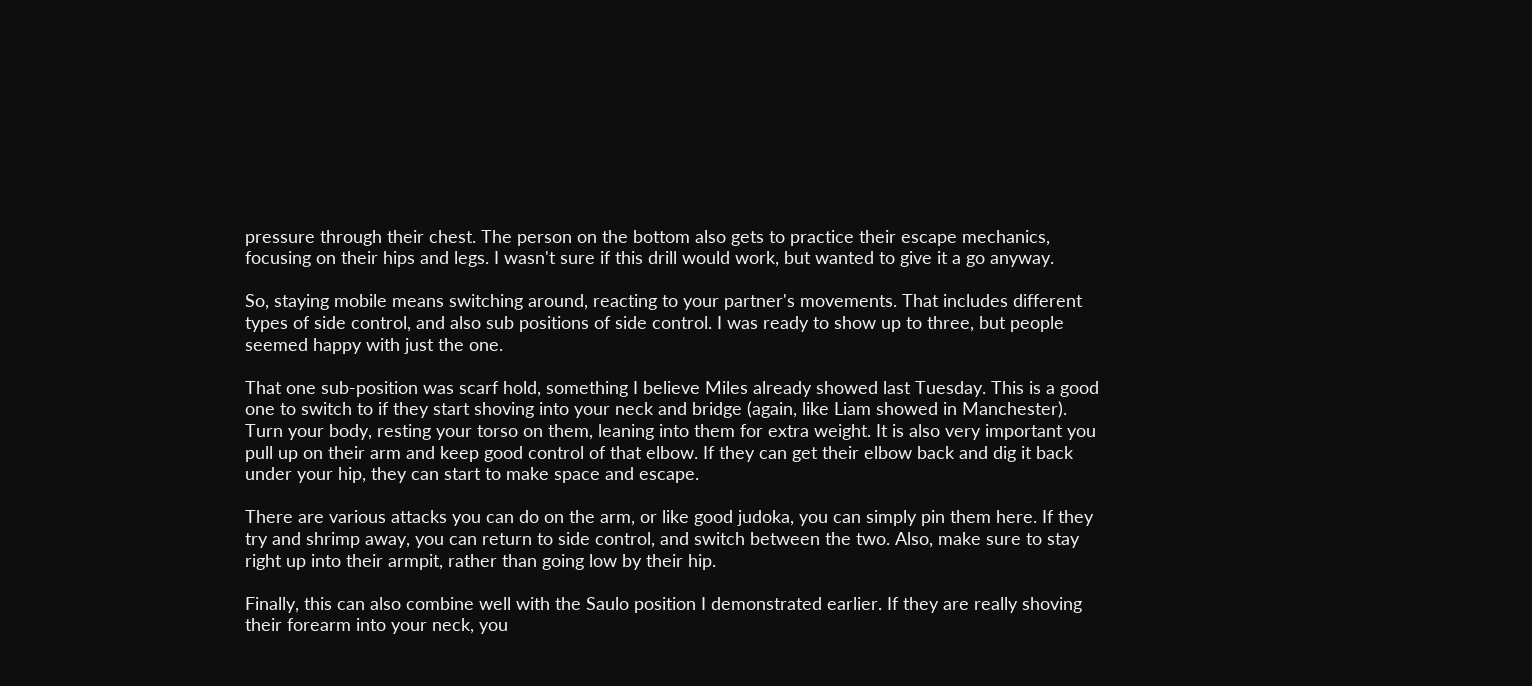pressure through their chest. The person on the bottom also gets to practice their escape mechanics, focusing on their hips and legs. I wasn't sure if this drill would work, but wanted to give it a go anyway.

So, staying mobile means switching around, reacting to your partner's movements. That includes different types of side control, and also sub positions of side control. I was ready to show up to three, but people seemed happy with just the one.

That one sub-position was scarf hold, something I believe Miles already showed last Tuesday. This is a good one to switch to if they start shoving into your neck and bridge (again, like Liam showed in Manchester). Turn your body, resting your torso on them, leaning into them for extra weight. It is also very important you pull up on their arm and keep good control of that elbow. If they can get their elbow back and dig it back under your hip, they can start to make space and escape.

There are various attacks you can do on the arm, or like good judoka, you can simply pin them here. If they try and shrimp away, you can return to side control, and switch between the two. Also, make sure to stay right up into their armpit, rather than going low by their hip.

Finally, this can also combine well with the Saulo position I demonstrated earlier. If they are really shoving their forearm into your neck, you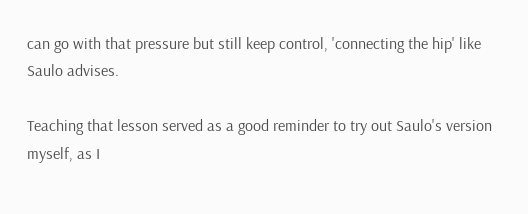can go with that pressure but still keep control, 'connecting the hip' like Saulo advises.

Teaching that lesson served as a good reminder to try out Saulo's version myself, as I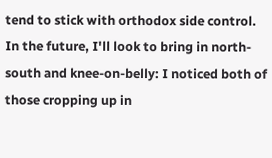tend to stick with orthodox side control. In the future, I'll look to bring in north-south and knee-on-belly: I noticed both of those cropping up in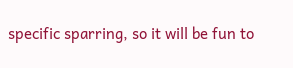specific sparring, so it will be fun to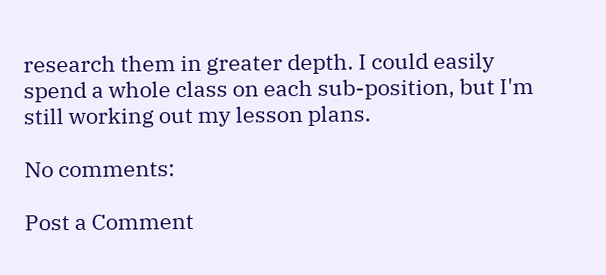research them in greater depth. I could easily spend a whole class on each sub-position, but I'm still working out my lesson plans.

No comments:

Post a Comment